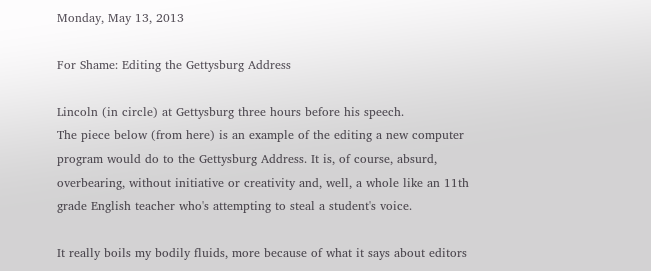Monday, May 13, 2013

For Shame: Editing the Gettysburg Address

Lincoln (in circle) at Gettysburg three hours before his speech.
The piece below (from here) is an example of the editing a new computer program would do to the Gettysburg Address. It is, of course, absurd, overbearing, without initiative or creativity and, well, a whole like an 11th grade English teacher who's attempting to steal a student's voice.

It really boils my bodily fluids, more because of what it says about editors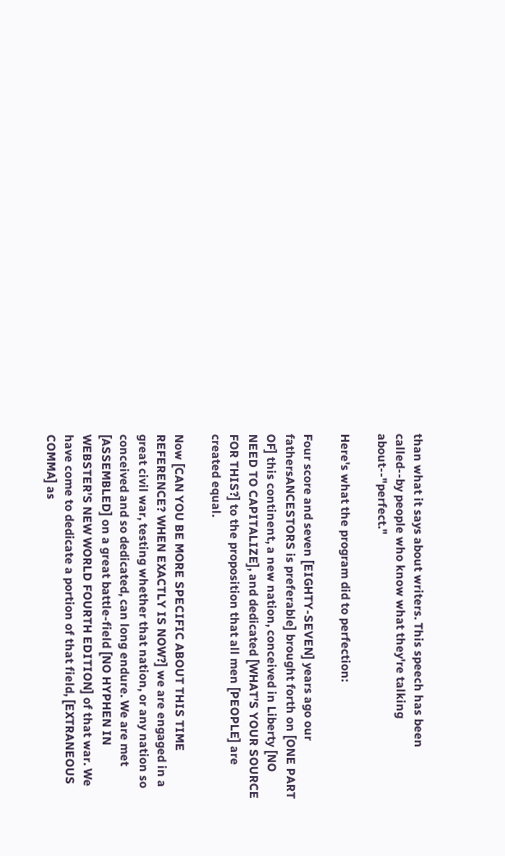than what it says about writers. This speech has been called--by people who know what they're talking about--"perfect."

Here's what the program did to perfection:

Four score and seven [EIGHTY-SEVEN] years ago our fathersANCESTORS is preferable] brought forth on [ONE PART OF] this continent, a new nation, conceived in Liberty [NO NEED TO CAPITALIZE], and dedicated [WHAT’S YOUR SOURCE FOR THIS?] to the proposition that all men [PEOPLE] are created equal.

Now [CAN YOU BE MORE SPECIFIC ABOUT THIS TIME REFERENCE? WHEN EXACTLY IS NOW?] we are engaged in a great civil war, testing whether that nation, or any nation so conceived and so dedicated, can long endure. We are met [ASSEMBLED] on a great battle-field [NO HYPHEN IN WEBSTER’S NEW WORLD FOURTH EDITION] of that war. We have come to dedicate a portion of that field, [EXTRANEOUS COMMA] as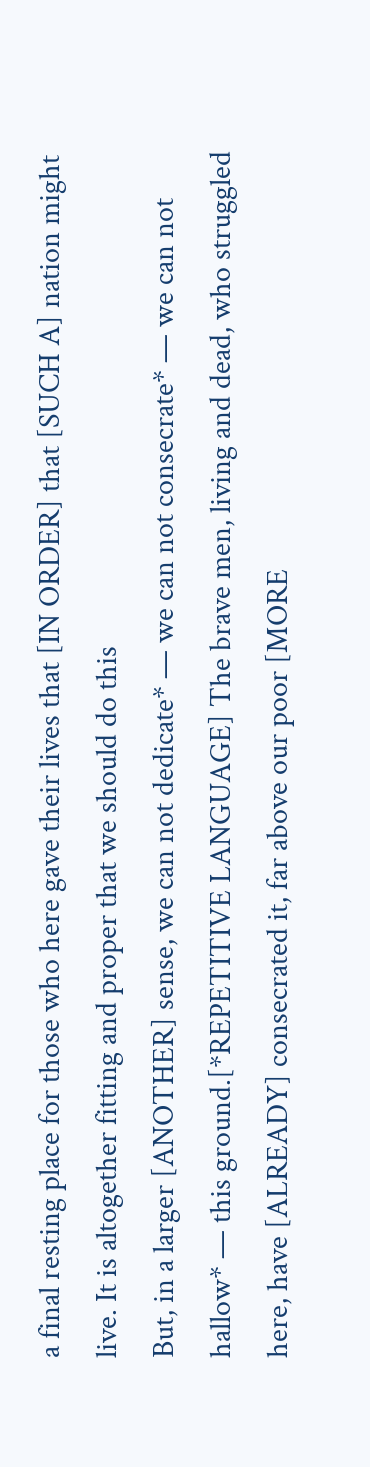a final resting place for those who here gave their lives that [IN ORDER] that [SUCH A] nation might live. It is altogether fitting and proper that we should do this
But, in a larger [ANOTHER] sense, we can not dedicate* — we can not consecrate* — we can not hallow* — this ground.[*REPETITIVE LANGUAGE] The brave men, living and dead, who struggled here, have [ALREADY] consecrated it, far above our poor [MORE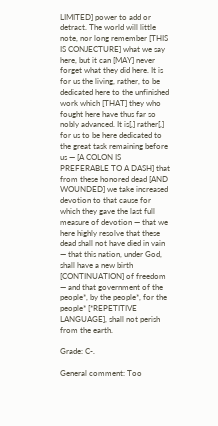LIMITED] power to add or detract. The world will little note, nor long remember [THIS IS CONJECTURE] what we say here, but it can [MAY] never forget what they did here. It is for us the living, rather, to be dedicated here to the unfinished work which [THAT] they who fought here have thus far so nobly advanced. It is[,] rather[,] for us to be here dedicated to the great task remaining before us — [A COLON IS PREFERABLE TO A DASH] that from these honored dead [AND WOUNDED] we take increased devotion to that cause for which they gave the last full measure of devotion — that we here highly resolve that these dead shall not have died in vain — that this nation, under God, shall have a new birth [CONTINUATION] of freedom — and that government of the people*, by the people*, for the people* [*REPETITIVE LANGUAGE], shall not perish from the earth.

Grade: C-.

General comment: Too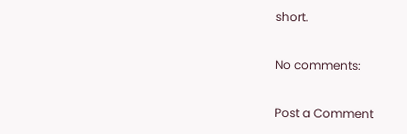short.

No comments:

Post a Comment